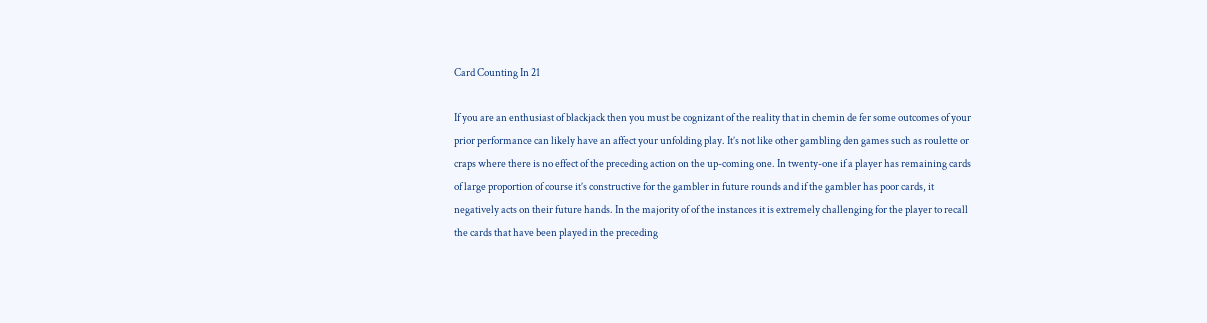Card Counting In 21

If you are an enthusiast of blackjack then you must be cognizant of the reality that in chemin de fer some outcomes of your prior performance can likely have an affect your unfolding play. It’s not like other gambling den games such as roulette or craps where there is no effect of the preceding action on the up-coming one. In twenty-one if a player has remaining cards of large proportion of course it’s constructive for the gambler in future rounds and if the gambler has poor cards, it negatively acts on their future hands. In the majority of of the instances it is extremely challenging for the player to recall the cards that have been played in the preceding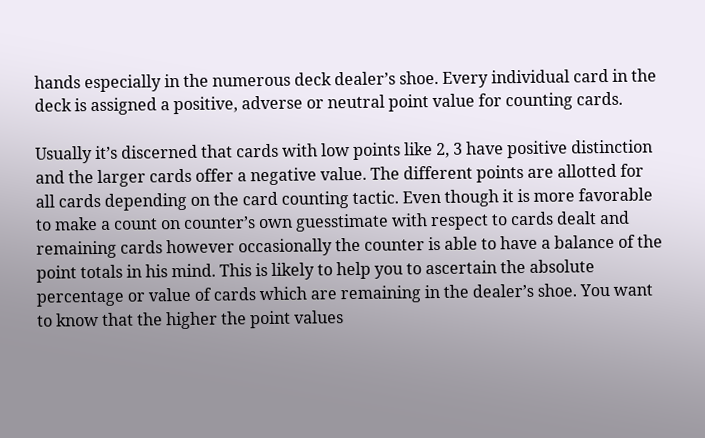hands especially in the numerous deck dealer’s shoe. Every individual card in the deck is assigned a positive, adverse or neutral point value for counting cards.

Usually it’s discerned that cards with low points like 2, 3 have positive distinction and the larger cards offer a negative value. The different points are allotted for all cards depending on the card counting tactic. Even though it is more favorable to make a count on counter’s own guesstimate with respect to cards dealt and remaining cards however occasionally the counter is able to have a balance of the point totals in his mind. This is likely to help you to ascertain the absolute percentage or value of cards which are remaining in the dealer’s shoe. You want to know that the higher the point values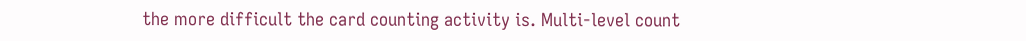the more difficult the card counting activity is. Multi-level count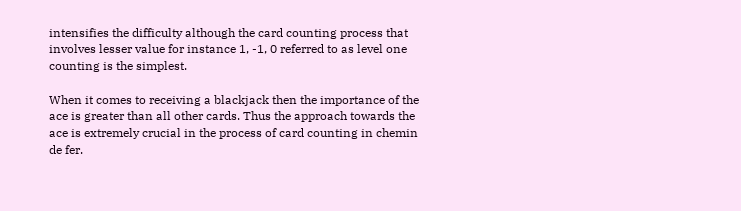intensifies the difficulty although the card counting process that involves lesser value for instance 1, -1, 0 referred to as level one counting is the simplest.

When it comes to receiving a blackjack then the importance of the ace is greater than all other cards. Thus the approach towards the ace is extremely crucial in the process of card counting in chemin de fer.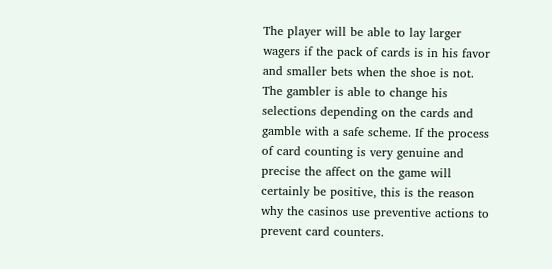The player will be able to lay larger wagers if the pack of cards is in his favor and smaller bets when the shoe is not. The gambler is able to change his selections depending on the cards and gamble with a safe scheme. If the process of card counting is very genuine and precise the affect on the game will certainly be positive, this is the reason why the casinos use preventive actions to prevent card counters.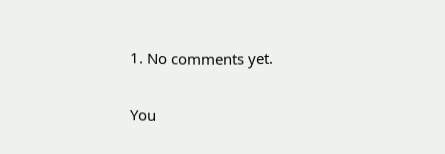1. No comments yet.

You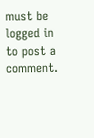must be logged in to post a comment.